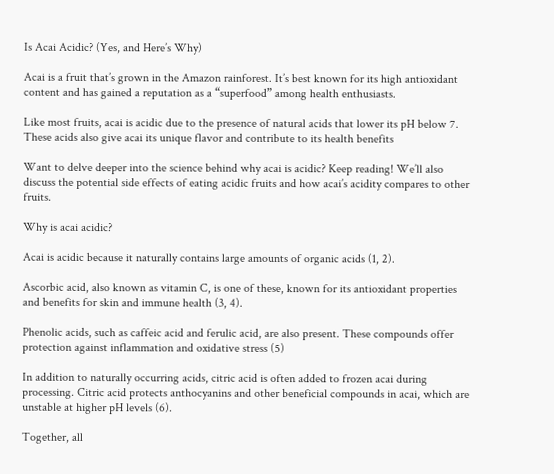Is Acai Acidic? (Yes, and Here’s Why)

Acai is a fruit that’s grown in the Amazon rainforest. It’s best known for its high antioxidant content and has gained a reputation as a “superfood” among health enthusiasts.

Like most fruits, acai is acidic due to the presence of natural acids that lower its pH below 7. These acids also give acai its unique flavor and contribute to its health benefits

Want to delve deeper into the science behind why acai is acidic? Keep reading! We’ll also discuss the potential side effects of eating acidic fruits and how acai’s acidity compares to other fruits.

Why is acai acidic?

Acai is acidic because it naturally contains large amounts of organic acids (1, 2).

Ascorbic acid, also known as vitamin C, is one of these, known for its antioxidant properties and benefits for skin and immune health (3, 4).

Phenolic acids, such as caffeic acid and ferulic acid, are also present. These compounds offer protection against inflammation and oxidative stress (5)

In addition to naturally occurring acids, citric acid is often added to frozen acai during processing. Citric acid protects anthocyanins and other beneficial compounds in acai, which are unstable at higher pH levels (6).

Together, all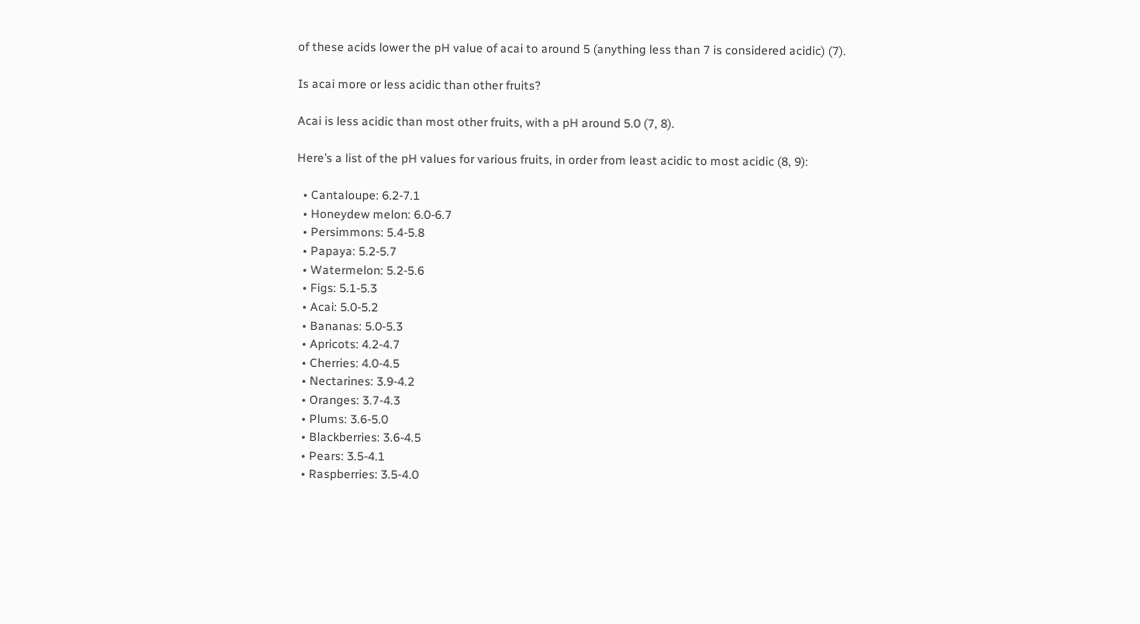of these acids lower the pH value of acai to around 5 (anything less than 7 is considered acidic) (7).

Is acai more or less acidic than other fruits?

Acai is less acidic than most other fruits, with a pH around 5.0 (7, 8).

Here’s a list of the pH values for various fruits, in order from least acidic to most acidic (8, 9):

  • Cantaloupe: 6.2-7.1
  • Honeydew melon: 6.0-6.7
  • Persimmons: 5.4-5.8
  • Papaya: 5.2-5.7
  • Watermelon: 5.2-5.6
  • Figs: 5.1-5.3
  • Acai: 5.0-5.2
  • Bananas: 5.0-5.3
  • Apricots: 4.2-4.7
  • Cherries: 4.0-4.5
  • Nectarines: 3.9-4.2
  • Oranges: 3.7-4.3
  • Plums: 3.6-5.0
  • Blackberries: 3.6-4.5
  • Pears: 3.5-4.1
  • Raspberries: 3.5-4.0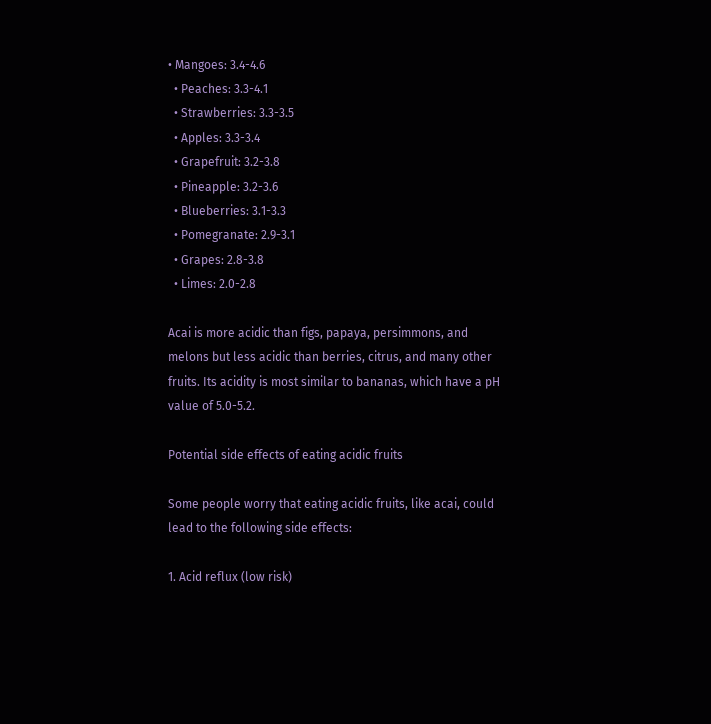• Mangoes: 3.4-4.6
  • Peaches: 3.3-4.1
  • Strawberries: 3.3-3.5
  • Apples: 3.3-3.4
  • Grapefruit: 3.2-3.8
  • Pineapple: 3.2-3.6
  • Blueberries: 3.1-3.3
  • Pomegranate: 2.9-3.1
  • Grapes: 2.8-3.8
  • Limes: 2.0-2.8

Acai is more acidic than figs, papaya, persimmons, and melons but less acidic than berries, citrus, and many other fruits. Its acidity is most similar to bananas, which have a pH value of 5.0-5.2.

Potential side effects of eating acidic fruits

Some people worry that eating acidic fruits, like acai, could lead to the following side effects:

1. Acid reflux (low risk)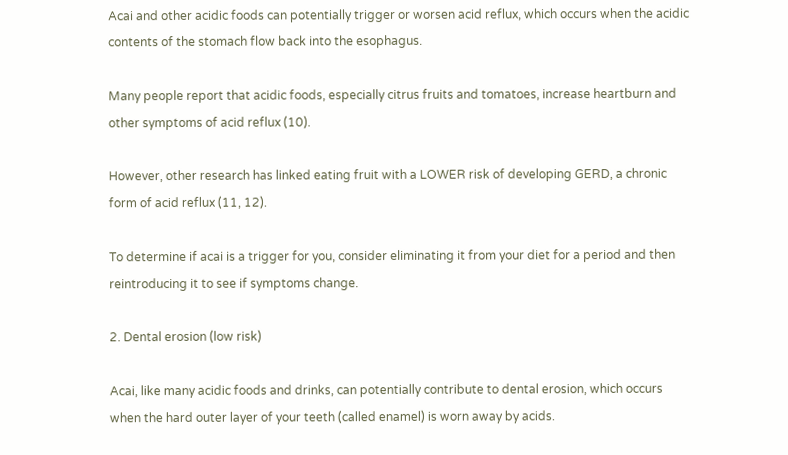Acai and other acidic foods can potentially trigger or worsen acid reflux, which occurs when the acidic contents of the stomach flow back into the esophagus.

Many people report that acidic foods, especially citrus fruits and tomatoes, increase heartburn and other symptoms of acid reflux (10).

However, other research has linked eating fruit with a LOWER risk of developing GERD, a chronic form of acid reflux (11, 12).

To determine if acai is a trigger for you, consider eliminating it from your diet for a period and then reintroducing it to see if symptoms change.

2. Dental erosion (low risk)

Acai, like many acidic foods and drinks, can potentially contribute to dental erosion, which occurs when the hard outer layer of your teeth (called enamel) is worn away by acids.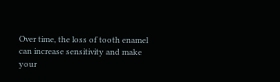Over time, the loss of tooth enamel can increase sensitivity and make your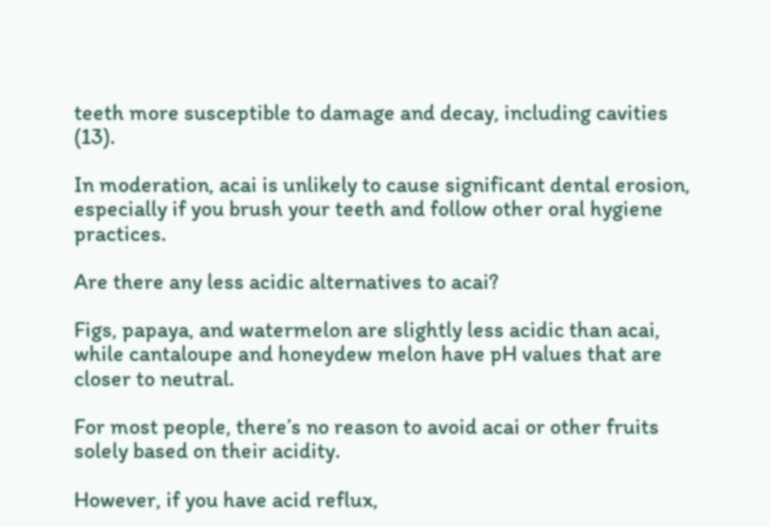teeth more susceptible to damage and decay, including cavities (13).

In moderation, acai is unlikely to cause significant dental erosion, especially if you brush your teeth and follow other oral hygiene practices.

Are there any less acidic alternatives to acai?

Figs, papaya, and watermelon are slightly less acidic than acai, while cantaloupe and honeydew melon have pH values that are closer to neutral.

For most people, there’s no reason to avoid acai or other fruits solely based on their acidity.

However, if you have acid reflux,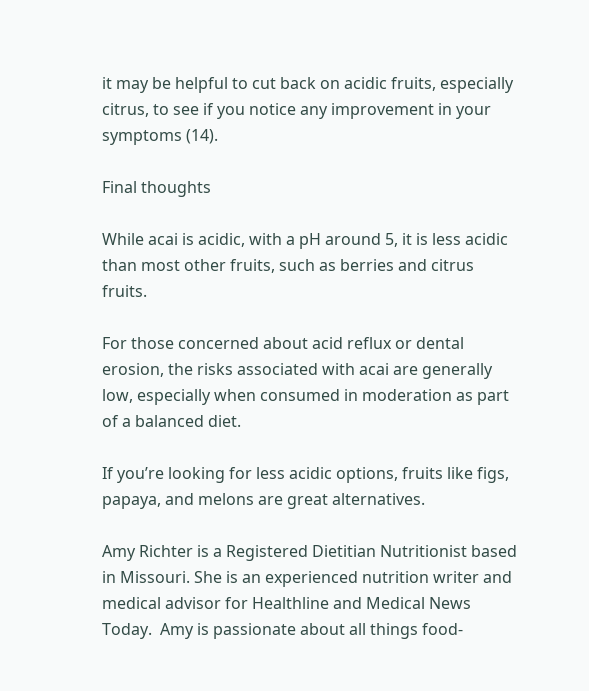it may be helpful to cut back on acidic fruits, especially citrus, to see if you notice any improvement in your symptoms (14).

Final thoughts

While acai is acidic, with a pH around 5, it is less acidic than most other fruits, such as berries and citrus fruits.

For those concerned about acid reflux or dental erosion, the risks associated with acai are generally low, especially when consumed in moderation as part of a balanced diet.

If you’re looking for less acidic options, fruits like figs, papaya, and melons are great alternatives.

Amy Richter is a Registered Dietitian Nutritionist based in Missouri. She is an experienced nutrition writer and medical advisor for Healthline and Medical News Today.  Amy is passionate about all things food-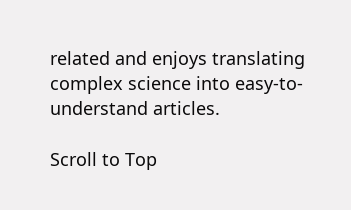related and enjoys translating complex science into easy-to-understand articles.

Scroll to Top